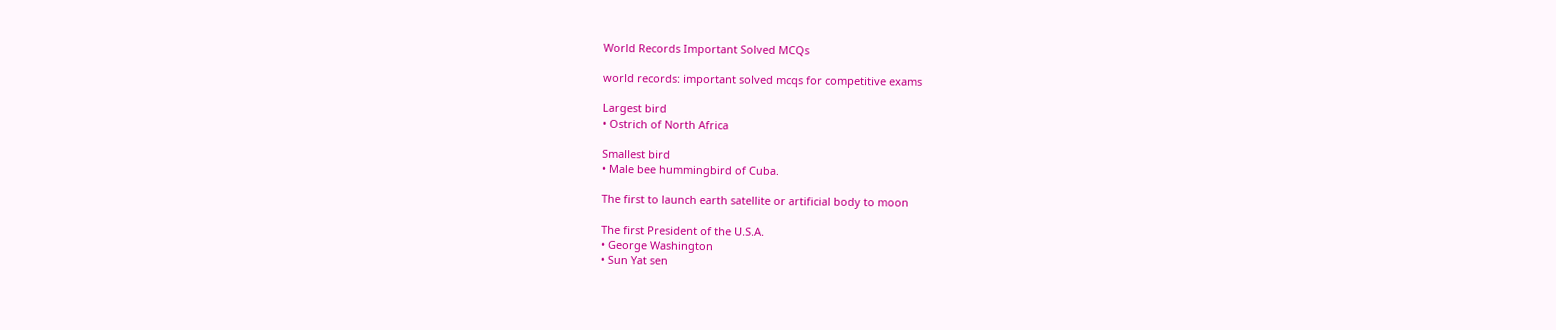World Records Important Solved MCQs

world records: important solved mcqs for competitive exams

Largest bird
• Ostrich of North Africa

Smallest bird
• Male bee hummingbird of Cuba.

The first to launch earth satellite or artificial body to moon

The first President of the U.S.A.
• George Washington
• Sun Yat sen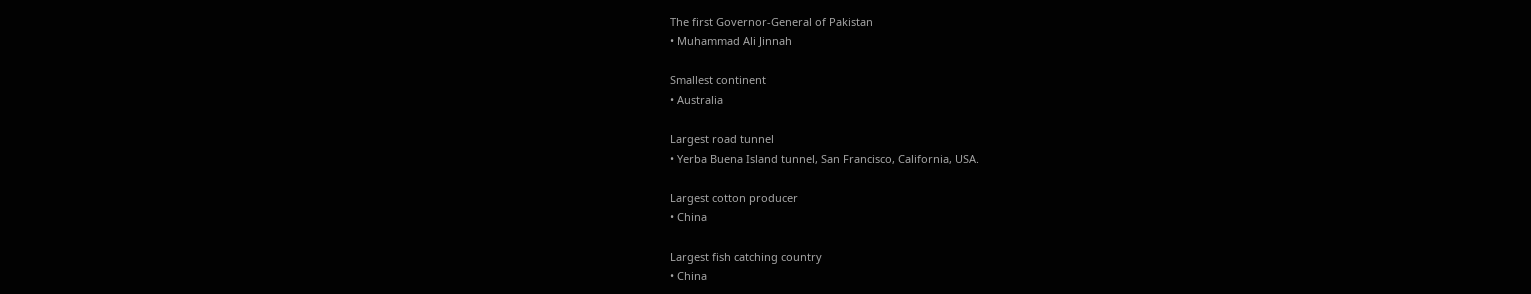The first Governor-General of Pakistan
• Muhammad Ali Jinnah

Smallest continent
• Australia

Largest road tunnel
• Yerba Buena Island tunnel, San Francisco, California, USA.

Largest cotton producer
• China

Largest fish catching country
• China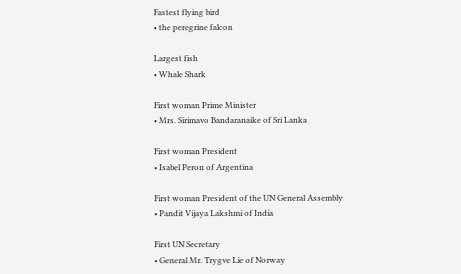Fastest flying bird
• the peregrine falcon

Largest fish
• Whale Shark

First woman Prime Minister
• Mrs. Sirimavo Bandaranaike of Sri Lanka

First woman President
• Isabel Peron of Argentina

First woman President of the UN General Assembly
• Pandit Vijaya Lakshmi of India

First UN Secretary
• General Mr. Trygve Lie of Norway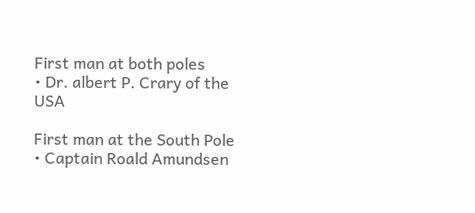First man at both poles
• Dr. albert P. Crary of the USA

First man at the South Pole
• Captain Roald Amundsen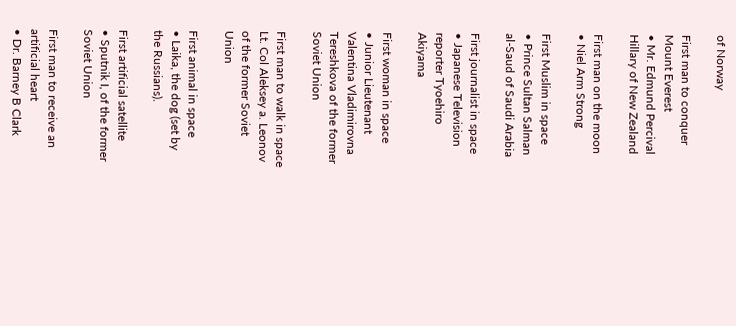of Norway

First man to conquer Mount Everest
• Mr. Edmund Percival Hillary of New Zealand

First man on the moon
• Niel Arm Strong

First Muslim in space
• Prince Sultan Salman al-Saud of Saudi Arabia

First journalist in space
• Japanese Television reporter Tyoehiro Akiyama

First woman in space
• Junior Lieutenant Valentina Vladimirovna Tereshkova of the former Soviet Union

First man to walk in space
Lt. Col Aleksey a. Leonov of the former Soviet Union

First animal in space
• Laika, the dog (set by the Russians).

First artificial satellite
• Sputnik I, of the former Soviet Union

First man to receive an artificial heart
• Dr. Barney B Clark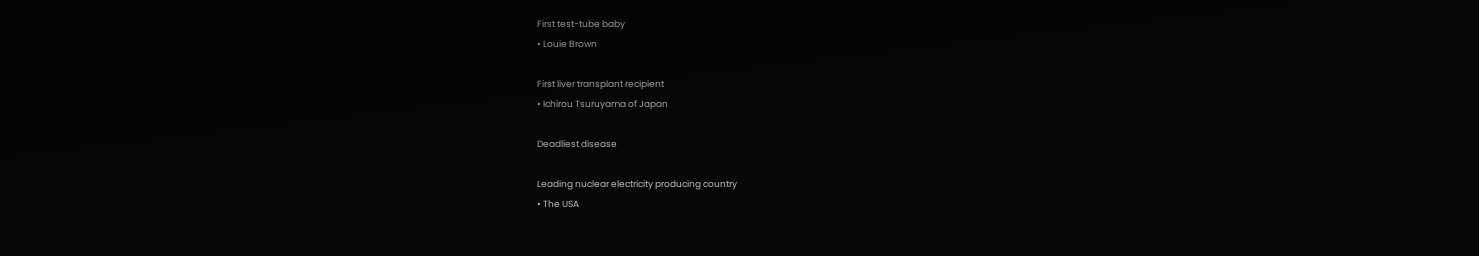First test-tube baby
• Louie Brown

First liver transplant recipient
• Ichirou Tsuruyama of Japan

Deadliest disease

Leading nuclear electricity producing country
• The USA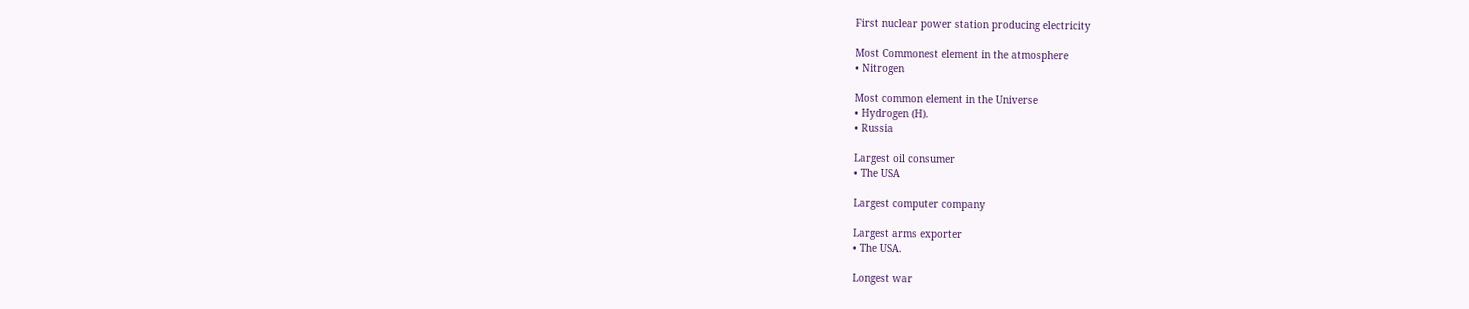First nuclear power station producing electricity

Most Commonest element in the atmosphere
• Nitrogen

Most common element in the Universe
• Hydrogen (H).
• Russia

Largest oil consumer
• The USA

Largest computer company

Largest arms exporter
• The USA.

Longest war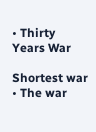• Thirty Years War

Shortest war
• The war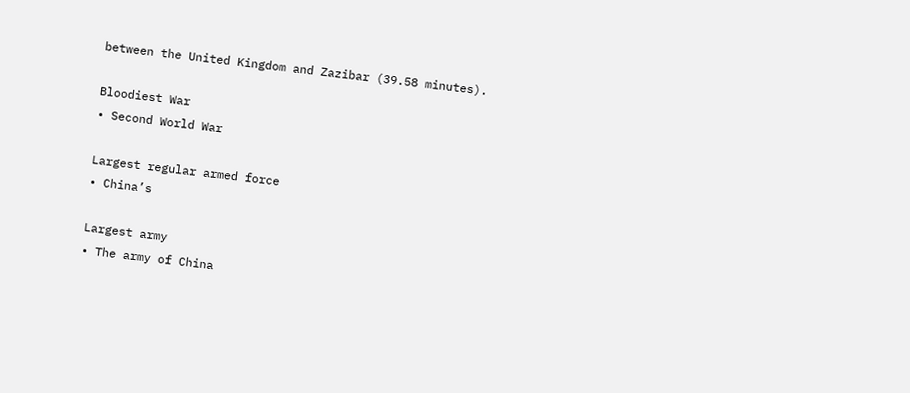between the United Kingdom and Zazibar (39.58 minutes).

Bloodiest War
• Second World War

Largest regular armed force
• China’s

Largest army
• The army of China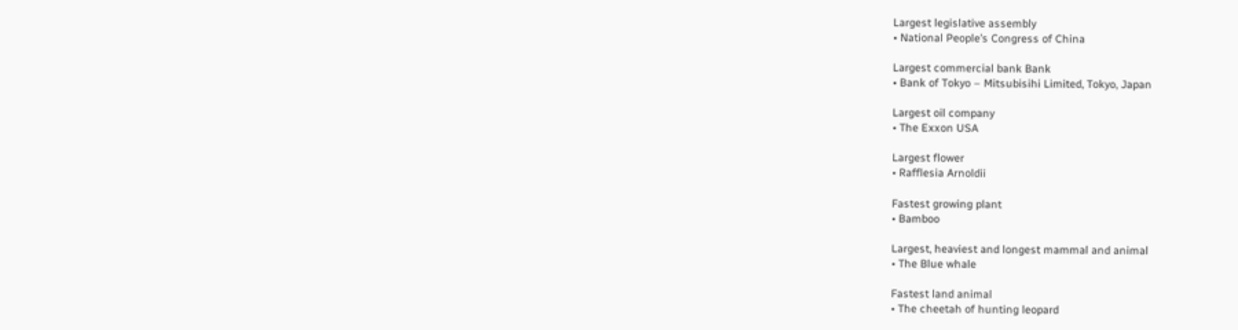Largest legislative assembly
• National People’s Congress of China

Largest commercial bank Bank
• Bank of Tokyo – Mitsubisihi Limited, Tokyo, Japan

Largest oil company
• The Exxon USA

Largest flower
• Rafflesia Arnoldii

Fastest growing plant
• Bamboo

Largest, heaviest and longest mammal and animal
• The Blue whale

Fastest land animal
• The cheetah of hunting leopard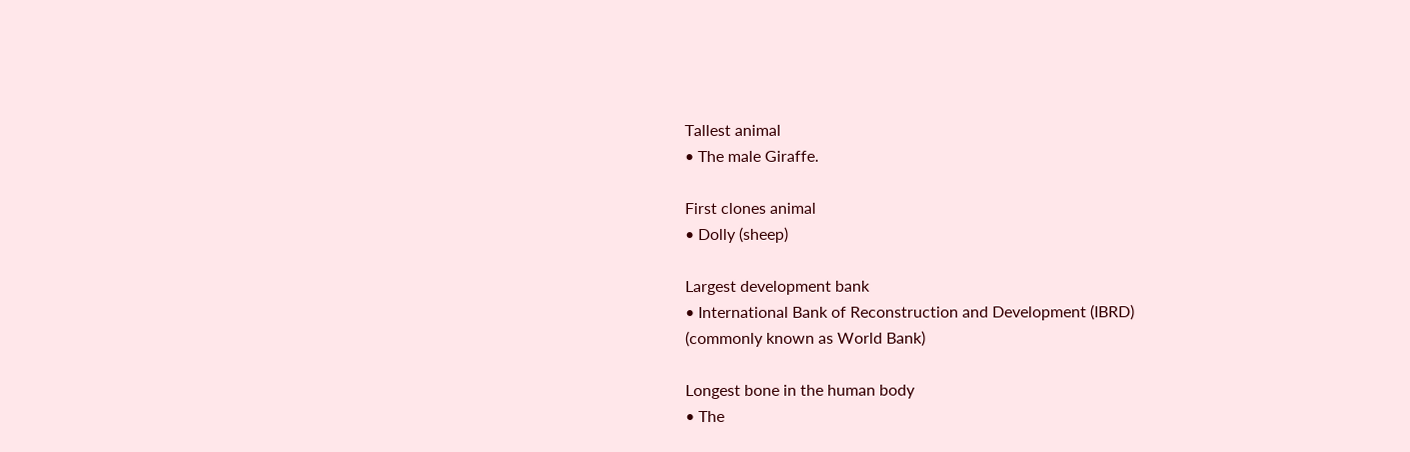Tallest animal
• The male Giraffe.

First clones animal
• Dolly (sheep)

Largest development bank
• International Bank of Reconstruction and Development (IBRD)
(commonly known as World Bank)

Longest bone in the human body
• The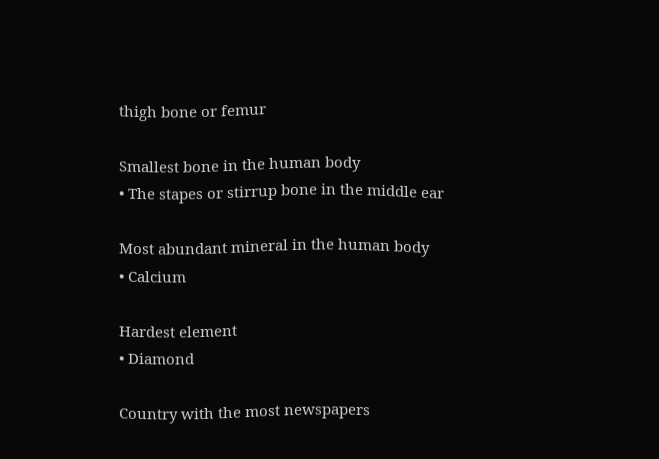thigh bone or femur

Smallest bone in the human body
• The stapes or stirrup bone in the middle ear

Most abundant mineral in the human body
• Calcium

Hardest element
• Diamond

Country with the most newspapers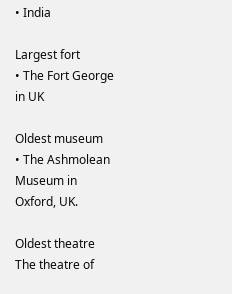• India

Largest fort
• The Fort George in UK

Oldest museum
• The Ashmolean Museum in Oxford, UK.

Oldest theatre
The theatre of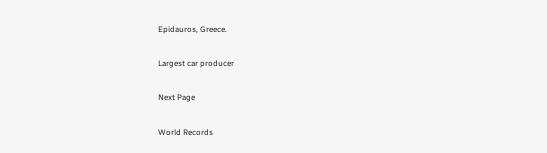Epidauros, Greece.

Largest car producer

Next Page

World Records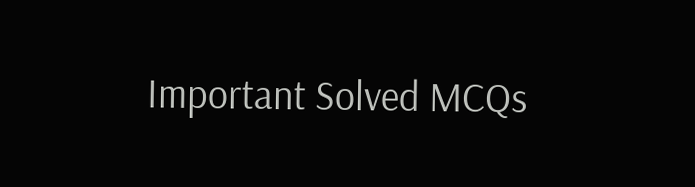Important Solved MCQs